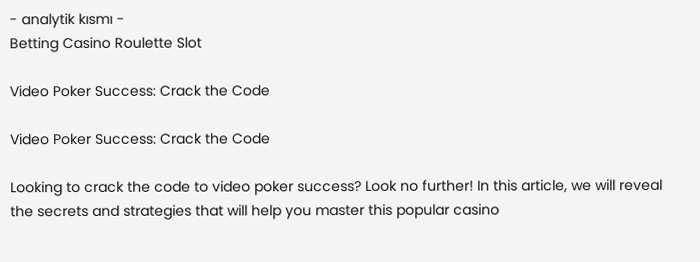- analytik kısmı -
Betting Casino Roulette Slot

Video Poker Success: Crack the Code

Video Poker Success: Crack the Code

Looking to crack the code to video poker success? Look no further! In this article, we will reveal the secrets and strategies that will help you master this popular casino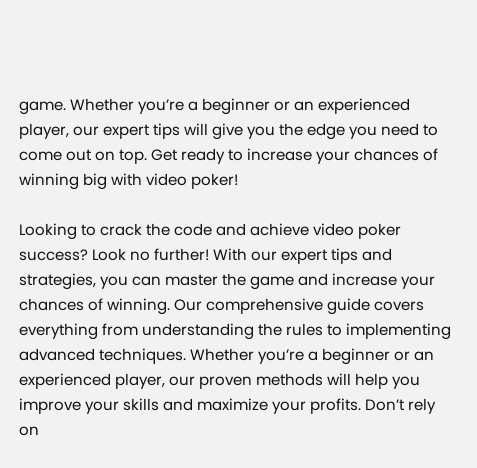game. Whether you’re a beginner or an experienced player, our expert tips will give you the edge you need to come out on top. Get ready to increase your chances of winning big with video poker!

Looking to crack the code and achieve video poker success? Look no further! With our expert tips and strategies, you can master the game and increase your chances of winning. Our comprehensive guide covers everything from understanding the rules to implementing advanced techniques. Whether you’re a beginner or an experienced player, our proven methods will help you improve your skills and maximize your profits. Don’t rely on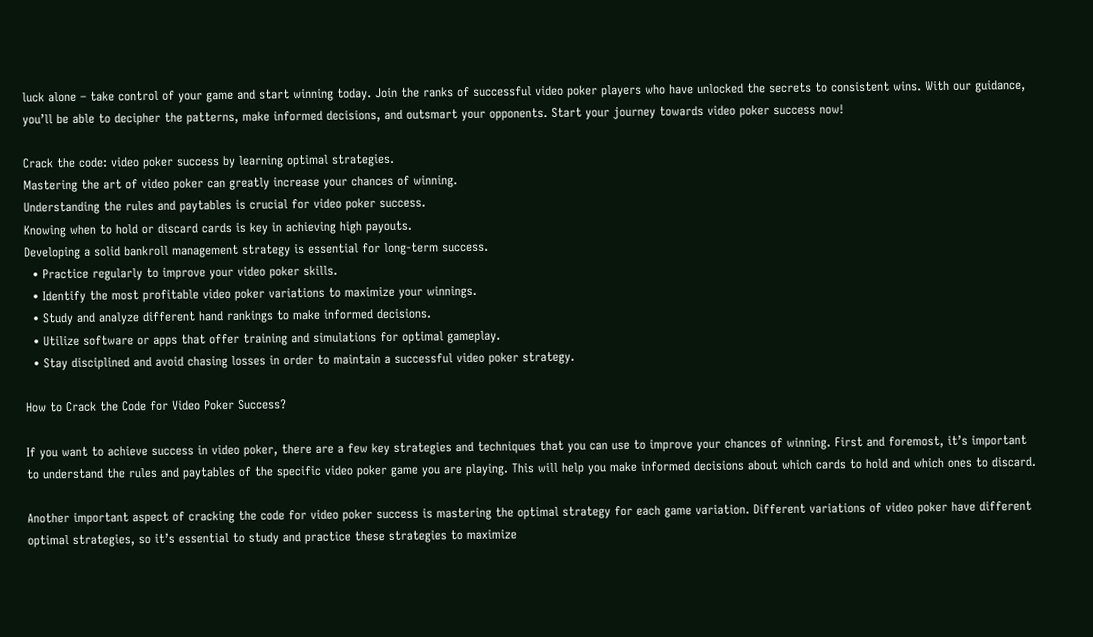luck alone – take control of your game and start winning today. Join the ranks of successful video poker players who have unlocked the secrets to consistent wins. With our guidance, you’ll be able to decipher the patterns, make informed decisions, and outsmart your opponents. Start your journey towards video poker success now!

Crack the code: video poker success by learning optimal strategies.
Mastering the art of video poker can greatly increase your chances of winning.
Understanding the rules and paytables is crucial for video poker success.
Knowing when to hold or discard cards is key in achieving high payouts.
Developing a solid bankroll management strategy is essential for long-term success.
  • Practice regularly to improve your video poker skills.
  • Identify the most profitable video poker variations to maximize your winnings.
  • Study and analyze different hand rankings to make informed decisions.
  • Utilize software or apps that offer training and simulations for optimal gameplay.
  • Stay disciplined and avoid chasing losses in order to maintain a successful video poker strategy.

How to Crack the Code for Video Poker Success?

If you want to achieve success in video poker, there are a few key strategies and techniques that you can use to improve your chances of winning. First and foremost, it’s important to understand the rules and paytables of the specific video poker game you are playing. This will help you make informed decisions about which cards to hold and which ones to discard.

Another important aspect of cracking the code for video poker success is mastering the optimal strategy for each game variation. Different variations of video poker have different optimal strategies, so it’s essential to study and practice these strategies to maximize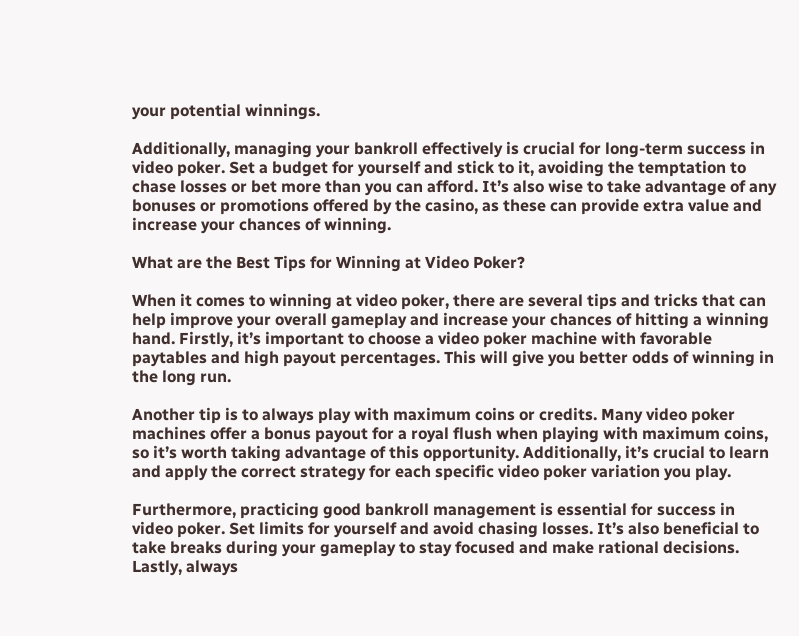your potential winnings.

Additionally, managing your bankroll effectively is crucial for long-term success in video poker. Set a budget for yourself and stick to it, avoiding the temptation to chase losses or bet more than you can afford. It’s also wise to take advantage of any bonuses or promotions offered by the casino, as these can provide extra value and increase your chances of winning.

What are the Best Tips for Winning at Video Poker?

When it comes to winning at video poker, there are several tips and tricks that can help improve your overall gameplay and increase your chances of hitting a winning hand. Firstly, it’s important to choose a video poker machine with favorable paytables and high payout percentages. This will give you better odds of winning in the long run.

Another tip is to always play with maximum coins or credits. Many video poker machines offer a bonus payout for a royal flush when playing with maximum coins, so it’s worth taking advantage of this opportunity. Additionally, it’s crucial to learn and apply the correct strategy for each specific video poker variation you play.

Furthermore, practicing good bankroll management is essential for success in video poker. Set limits for yourself and avoid chasing losses. It’s also beneficial to take breaks during your gameplay to stay focused and make rational decisions. Lastly, always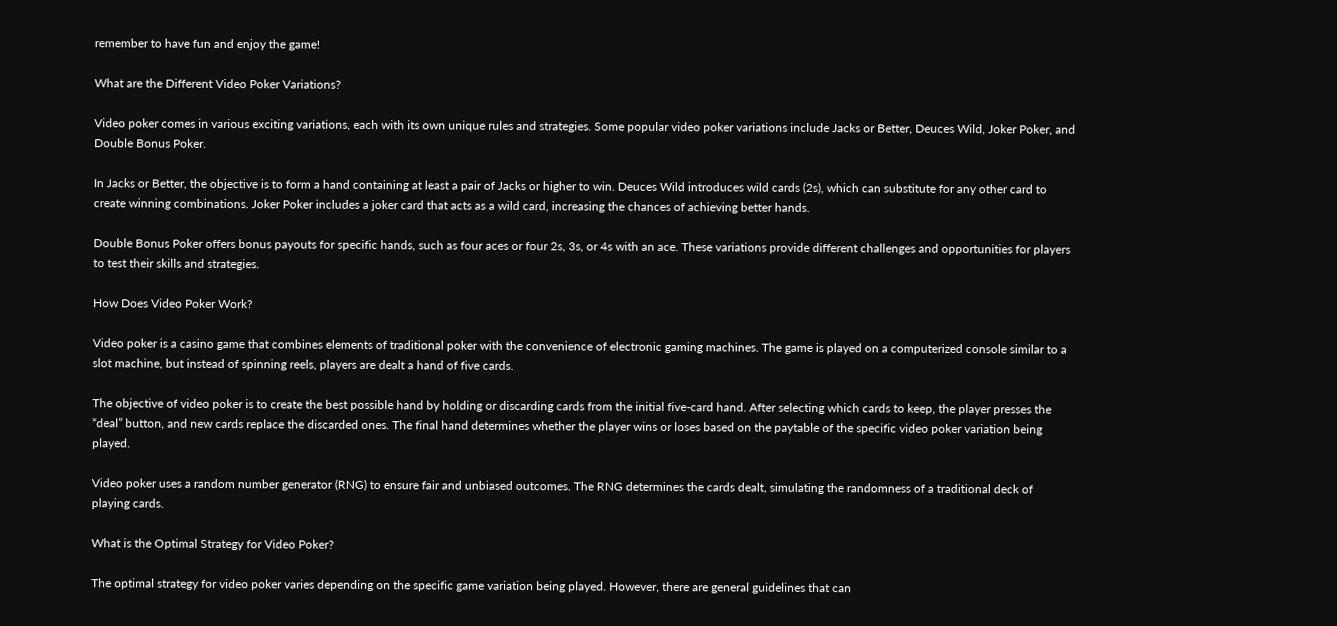remember to have fun and enjoy the game!

What are the Different Video Poker Variations?

Video poker comes in various exciting variations, each with its own unique rules and strategies. Some popular video poker variations include Jacks or Better, Deuces Wild, Joker Poker, and Double Bonus Poker.

In Jacks or Better, the objective is to form a hand containing at least a pair of Jacks or higher to win. Deuces Wild introduces wild cards (2s), which can substitute for any other card to create winning combinations. Joker Poker includes a joker card that acts as a wild card, increasing the chances of achieving better hands.

Double Bonus Poker offers bonus payouts for specific hands, such as four aces or four 2s, 3s, or 4s with an ace. These variations provide different challenges and opportunities for players to test their skills and strategies.

How Does Video Poker Work?

Video poker is a casino game that combines elements of traditional poker with the convenience of electronic gaming machines. The game is played on a computerized console similar to a slot machine, but instead of spinning reels, players are dealt a hand of five cards.

The objective of video poker is to create the best possible hand by holding or discarding cards from the initial five-card hand. After selecting which cards to keep, the player presses the “deal” button, and new cards replace the discarded ones. The final hand determines whether the player wins or loses based on the paytable of the specific video poker variation being played.

Video poker uses a random number generator (RNG) to ensure fair and unbiased outcomes. The RNG determines the cards dealt, simulating the randomness of a traditional deck of playing cards.

What is the Optimal Strategy for Video Poker?

The optimal strategy for video poker varies depending on the specific game variation being played. However, there are general guidelines that can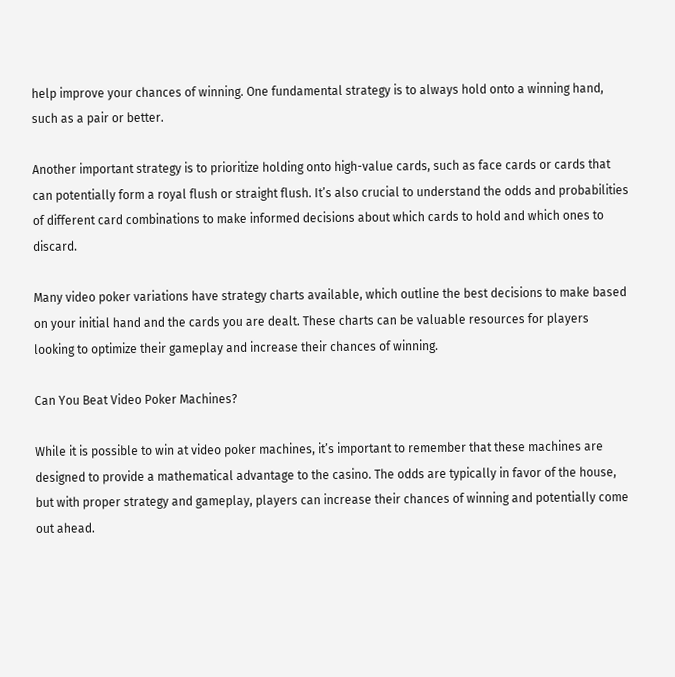help improve your chances of winning. One fundamental strategy is to always hold onto a winning hand, such as a pair or better.

Another important strategy is to prioritize holding onto high-value cards, such as face cards or cards that can potentially form a royal flush or straight flush. It’s also crucial to understand the odds and probabilities of different card combinations to make informed decisions about which cards to hold and which ones to discard.

Many video poker variations have strategy charts available, which outline the best decisions to make based on your initial hand and the cards you are dealt. These charts can be valuable resources for players looking to optimize their gameplay and increase their chances of winning.

Can You Beat Video Poker Machines?

While it is possible to win at video poker machines, it’s important to remember that these machines are designed to provide a mathematical advantage to the casino. The odds are typically in favor of the house, but with proper strategy and gameplay, players can increase their chances of winning and potentially come out ahead.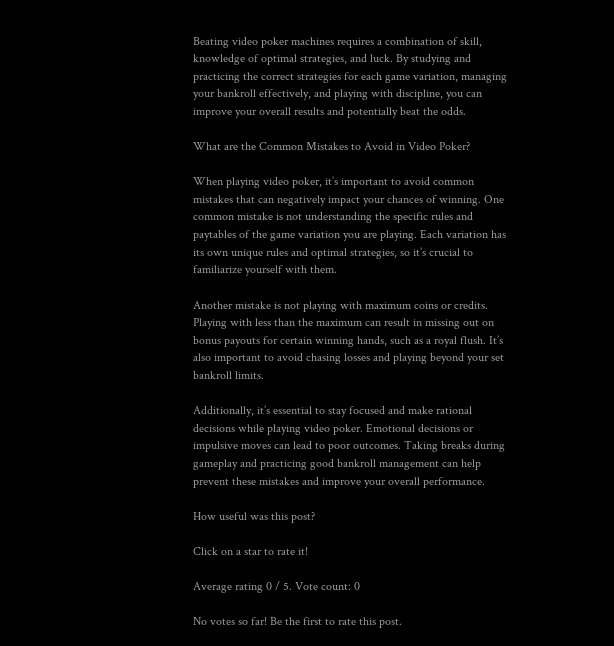Beating video poker machines requires a combination of skill, knowledge of optimal strategies, and luck. By studying and practicing the correct strategies for each game variation, managing your bankroll effectively, and playing with discipline, you can improve your overall results and potentially beat the odds.

What are the Common Mistakes to Avoid in Video Poker?

When playing video poker, it’s important to avoid common mistakes that can negatively impact your chances of winning. One common mistake is not understanding the specific rules and paytables of the game variation you are playing. Each variation has its own unique rules and optimal strategies, so it’s crucial to familiarize yourself with them.

Another mistake is not playing with maximum coins or credits. Playing with less than the maximum can result in missing out on bonus payouts for certain winning hands, such as a royal flush. It’s also important to avoid chasing losses and playing beyond your set bankroll limits.

Additionally, it’s essential to stay focused and make rational decisions while playing video poker. Emotional decisions or impulsive moves can lead to poor outcomes. Taking breaks during gameplay and practicing good bankroll management can help prevent these mistakes and improve your overall performance.

How useful was this post?

Click on a star to rate it!

Average rating 0 / 5. Vote count: 0

No votes so far! Be the first to rate this post.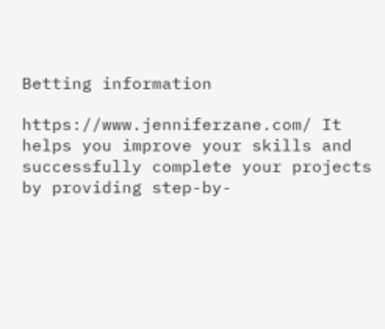Betting information

https://www.jenniferzane.com/ It helps you improve your skills and successfully complete your projects by providing step-by-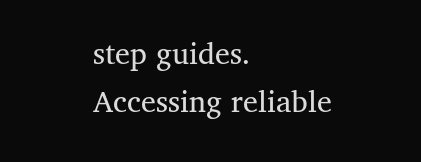step guides. Accessing reliable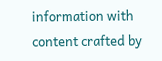information with content crafted by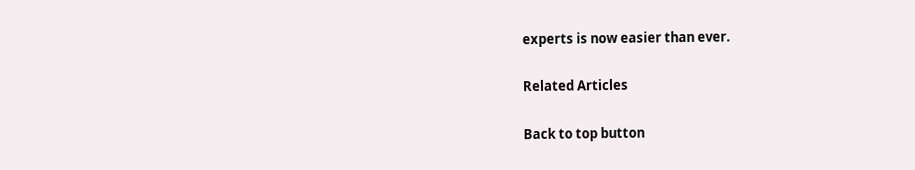experts is now easier than ever.

Related Articles

Back to top button